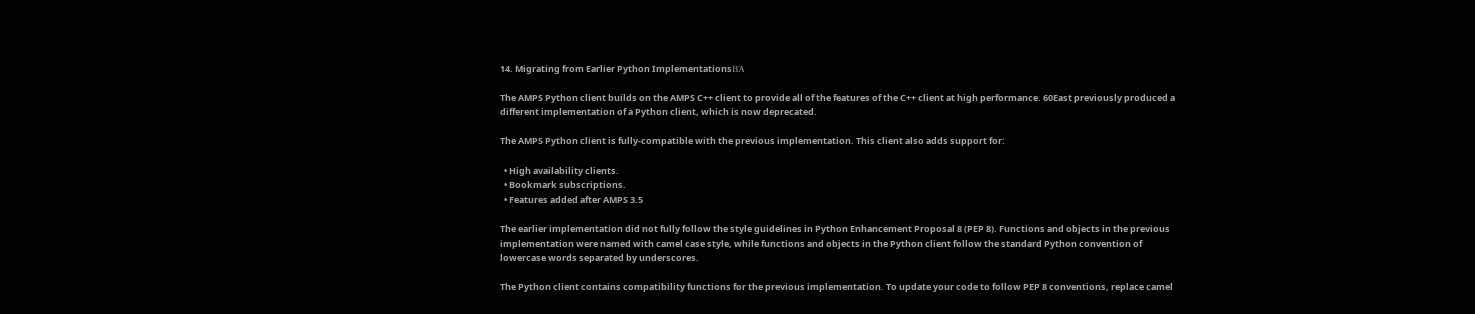14. Migrating from Earlier Python ImplementationsΒΆ

The AMPS Python client builds on the AMPS C++ client to provide all of the features of the C++ client at high performance. 60East previously produced a different implementation of a Python client, which is now deprecated.

The AMPS Python client is fully-compatible with the previous implementation. This client also adds support for:

  • High availability clients.
  • Bookmark subscriptions.
  • Features added after AMPS 3.5

The earlier implementation did not fully follow the style guidelines in Python Enhancement Proposal 8 (PEP 8). Functions and objects in the previous implementation were named with camel case style, while functions and objects in the Python client follow the standard Python convention of lowercase words separated by underscores.

The Python client contains compatibility functions for the previous implementation. To update your code to follow PEP 8 conventions, replace camel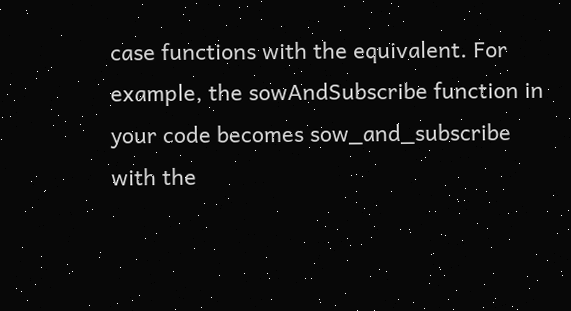case functions with the equivalent. For example, the sowAndSubscribe function in your code becomes sow_and_subscribe with the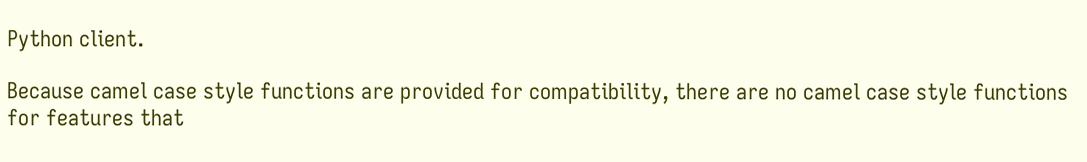Python client.

Because camel case style functions are provided for compatibility, there are no camel case style functions for features that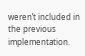weren’t included in the previous implementation.